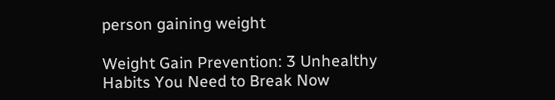person gaining weight

Weight Gain Prevention: 3 Unhealthy Habits You Need to Break Now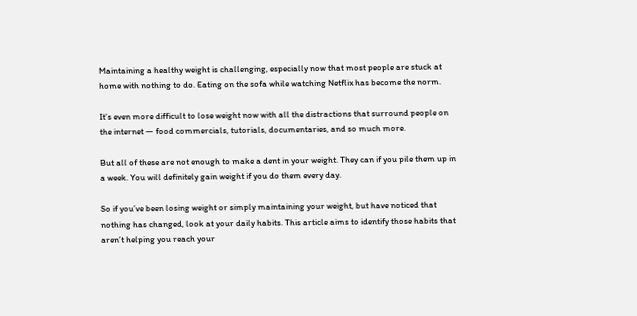Maintaining a healthy weight is challenging, especially now that most people are stuck at home with nothing to do. Eating on the sofa while watching Netflix has become the norm.

It’s even more difficult to lose weight now with all the distractions that surround people on the internet — food commercials, tutorials, documentaries, and so much more.

But all of these are not enough to make a dent in your weight. They can if you pile them up in a week. You will definitely gain weight if you do them every day.

So if you’ve been losing weight or simply maintaining your weight, but have noticed that nothing has changed, look at your daily habits. This article aims to identify those habits that aren’t helping you reach your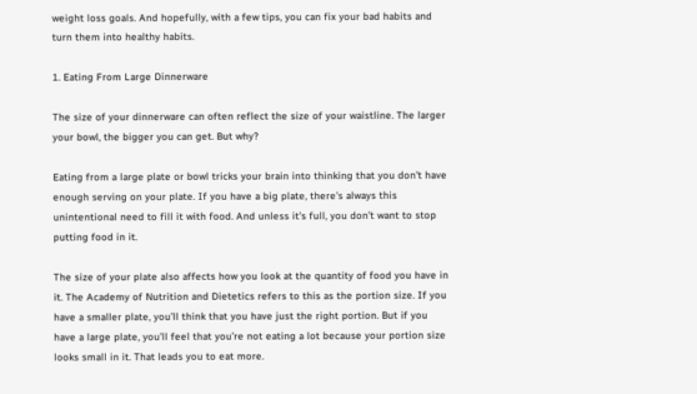weight loss goals. And hopefully, with a few tips, you can fix your bad habits and turn them into healthy habits.

1. Eating From Large Dinnerware

The size of your dinnerware can often reflect the size of your waistline. The larger your bowl, the bigger you can get. But why?

Eating from a large plate or bowl tricks your brain into thinking that you don’t have enough serving on your plate. If you have a big plate, there’s always this unintentional need to fill it with food. And unless it’s full, you don’t want to stop putting food in it.

The size of your plate also affects how you look at the quantity of food you have in it. The Academy of Nutrition and Dietetics refers to this as the portion size. If you have a smaller plate, you’ll think that you have just the right portion. But if you have a large plate, you’ll feel that you’re not eating a lot because your portion size looks small in it. That leads you to eat more.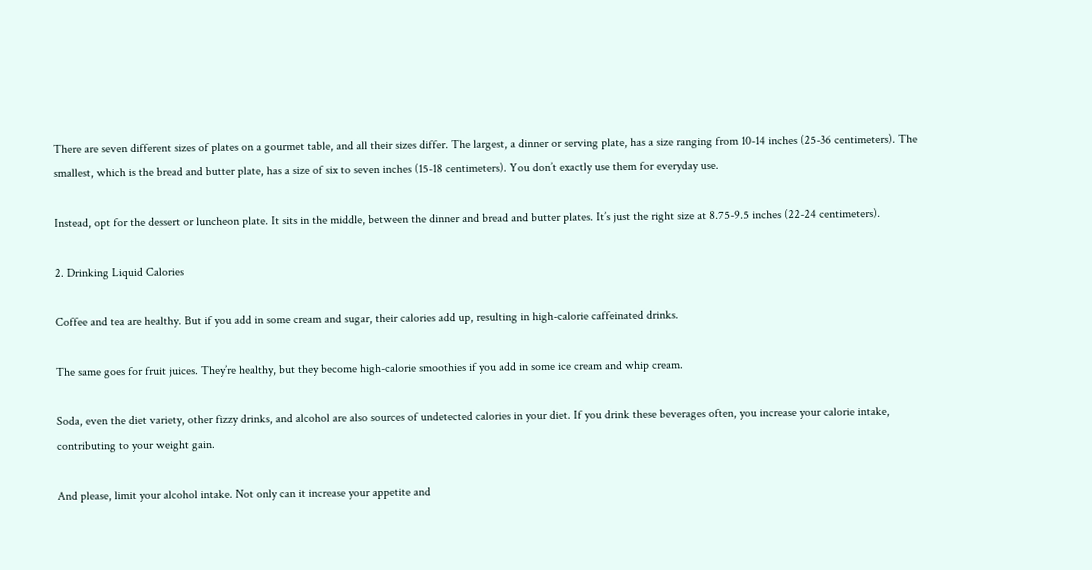There are seven different sizes of plates on a gourmet table, and all their sizes differ. The largest, a dinner or serving plate, has a size ranging from 10-14 inches (25-36 centimeters). The smallest, which is the bread and butter plate, has a size of six to seven inches (15-18 centimeters). You don’t exactly use them for everyday use.

Instead, opt for the dessert or luncheon plate. It sits in the middle, between the dinner and bread and butter plates. It’s just the right size at 8.75-9.5 inches (22-24 centimeters).

2. Drinking Liquid Calories

Coffee and tea are healthy. But if you add in some cream and sugar, their calories add up, resulting in high-calorie caffeinated drinks.

The same goes for fruit juices. They’re healthy, but they become high-calorie smoothies if you add in some ice cream and whip cream.

Soda, even the diet variety, other fizzy drinks, and alcohol are also sources of undetected calories in your diet. If you drink these beverages often, you increase your calorie intake, contributing to your weight gain.

And please, limit your alcohol intake. Not only can it increase your appetite and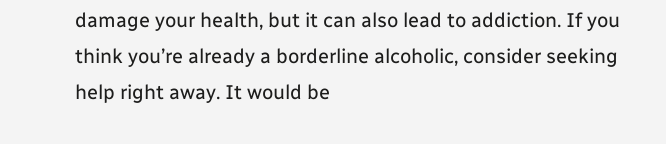damage your health, but it can also lead to addiction. If you think you’re already a borderline alcoholic, consider seeking help right away. It would be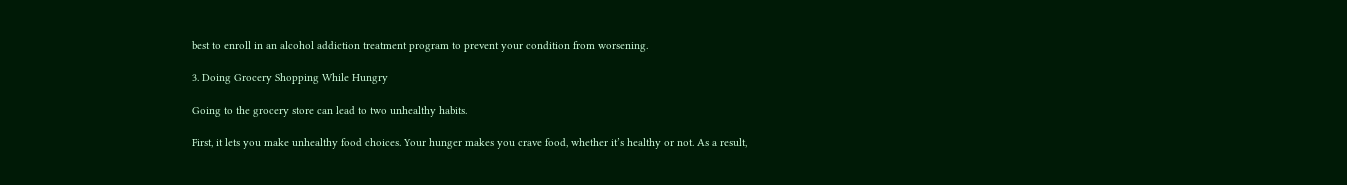best to enroll in an alcohol addiction treatment program to prevent your condition from worsening.

3. Doing Grocery Shopping While Hungry

Going to the grocery store can lead to two unhealthy habits.

First, it lets you make unhealthy food choices. Your hunger makes you crave food, whether it’s healthy or not. As a result,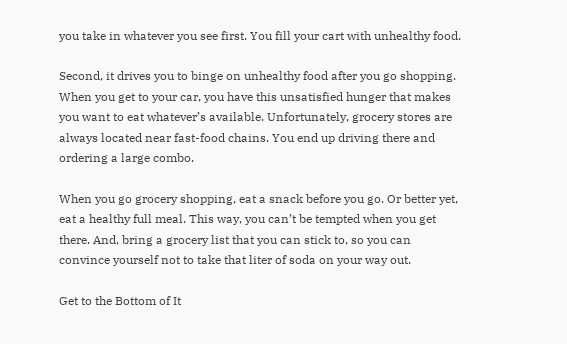you take in whatever you see first. You fill your cart with unhealthy food.

Second, it drives you to binge on unhealthy food after you go shopping. When you get to your car, you have this unsatisfied hunger that makes you want to eat whatever’s available. Unfortunately, grocery stores are always located near fast-food chains. You end up driving there and ordering a large combo.

When you go grocery shopping, eat a snack before you go. Or better yet, eat a healthy full meal. This way, you can’t be tempted when you get there. And, bring a grocery list that you can stick to, so you can convince yourself not to take that liter of soda on your way out.

Get to the Bottom of It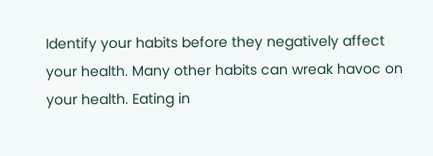Identify your habits before they negatively affect your health. Many other habits can wreak havoc on your health. Eating in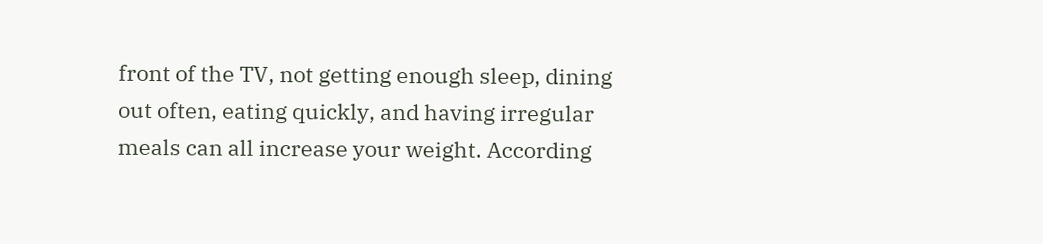front of the TV, not getting enough sleep, dining out often, eating quickly, and having irregular meals can all increase your weight. According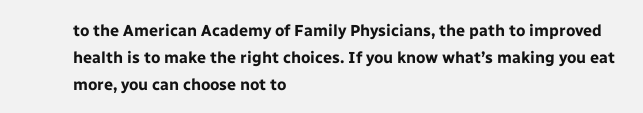to the American Academy of Family Physicians, the path to improved health is to make the right choices. If you know what’s making you eat more, you can choose not to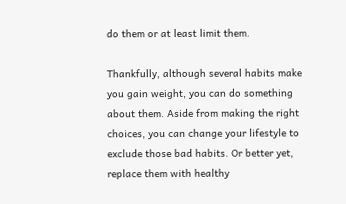do them or at least limit them.

Thankfully, although several habits make you gain weight, you can do something about them. Aside from making the right choices, you can change your lifestyle to exclude those bad habits. Or better yet, replace them with healthy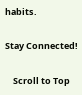habits.

Stay Connected!

    Scroll to Top